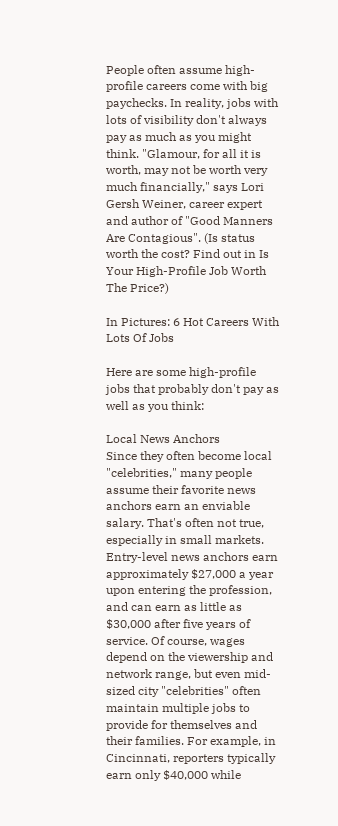People often assume high-profile careers come with big paychecks. In reality, jobs with lots of visibility don't always pay as much as you might think. "Glamour, for all it is worth, may not be worth very much financially," says Lori Gersh Weiner, career expert and author of "Good Manners Are Contagious". (Is status worth the cost? Find out in Is Your High-Profile Job Worth The Price?)

In Pictures: 6 Hot Careers With Lots Of Jobs

Here are some high-profile jobs that probably don't pay as well as you think:

Local News Anchors
Since they often become local "celebrities," many people assume their favorite news anchors earn an enviable salary. That's often not true, especially in small markets. Entry-level news anchors earn approximately $27,000 a year upon entering the profession, and can earn as little as $30,000 after five years of service. Of course, wages depend on the viewership and network range, but even mid-sized city "celebrities" often maintain multiple jobs to provide for themselves and their families. For example, in Cincinnati, reporters typically earn only $40,000 while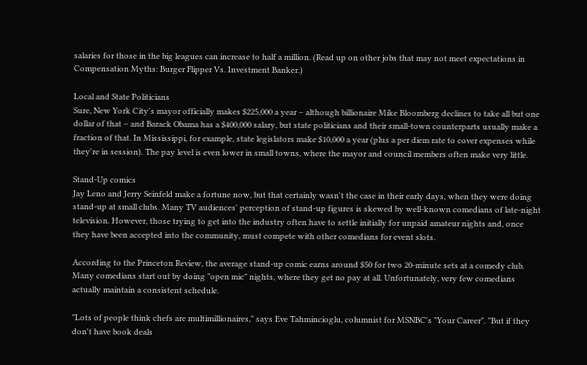salaries for those in the big leagues can increase to half a million. (Read up on other jobs that may not meet expectations in Compensation Myths: Burger Flipper Vs. Investment Banker.)

Local and State Politicians
Sure, New York City's mayor officially makes $225,000 a year – although billionaire Mike Bloomberg declines to take all but one dollar of that – and Barack Obama has a $400,000 salary, but state politicians and their small-town counterparts usually make a fraction of that. In Mississippi, for example, state legislators make $10,000 a year (plus a per diem rate to cover expenses while they're in session). The pay level is even lower in small towns, where the mayor and council members often make very little.

Stand-Up comics
Jay Leno and Jerry Seinfeld make a fortune now, but that certainly wasn't the case in their early days, when they were doing stand-up at small clubs. Many TV audiences' perception of stand-up figures is skewed by well-known comedians of late-night television. However, those trying to get into the industry often have to settle initially for unpaid amateur nights and, once they have been accepted into the community, must compete with other comedians for event slots.

According to the Princeton Review, the average stand-up comic earns around $50 for two 20-minute sets at a comedy club. Many comedians start out by doing "open mic" nights, where they get no pay at all. Unfortunately, very few comedians actually maintain a consistent schedule.

"Lots of people think chefs are multimillionaires," says Eve Tahmincioglu, columnist for MSNBC's "Your Career". "But if they don't have book deals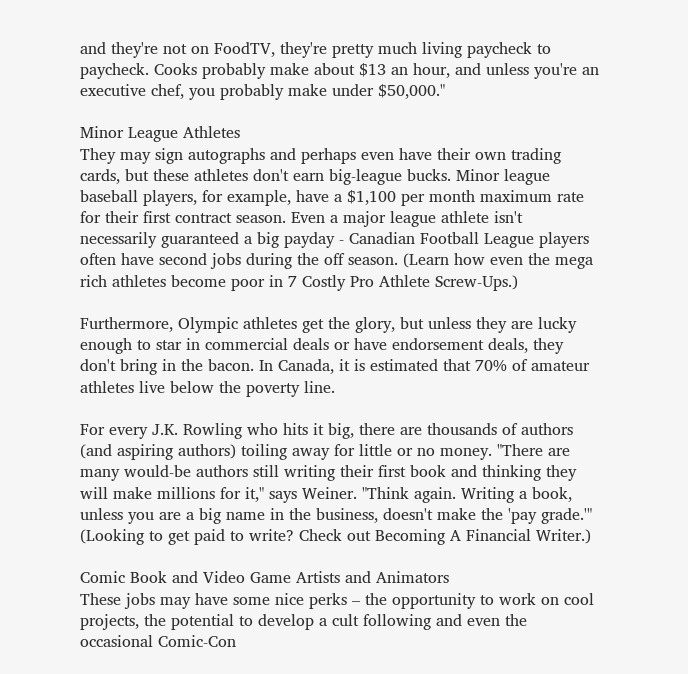and they're not on FoodTV, they're pretty much living paycheck to paycheck. Cooks probably make about $13 an hour, and unless you're an executive chef, you probably make under $50,000."

Minor League Athletes
They may sign autographs and perhaps even have their own trading cards, but these athletes don't earn big-league bucks. Minor league baseball players, for example, have a $1,100 per month maximum rate for their first contract season. Even a major league athlete isn't necessarily guaranteed a big payday - Canadian Football League players often have second jobs during the off season. (Learn how even the mega rich athletes become poor in 7 Costly Pro Athlete Screw-Ups.)

Furthermore, Olympic athletes get the glory, but unless they are lucky enough to star in commercial deals or have endorsement deals, they don't bring in the bacon. In Canada, it is estimated that 70% of amateur athletes live below the poverty line.

For every J.K. Rowling who hits it big, there are thousands of authors (and aspiring authors) toiling away for little or no money. "There are many would-be authors still writing their first book and thinking they will make millions for it," says Weiner. "Think again. Writing a book, unless you are a big name in the business, doesn't make the 'pay grade.'" (Looking to get paid to write? Check out Becoming A Financial Writer.)

Comic Book and Video Game Artists and Animators
These jobs may have some nice perks – the opportunity to work on cool projects, the potential to develop a cult following and even the occasional Comic-Con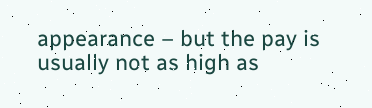appearance – but the pay is usually not as high as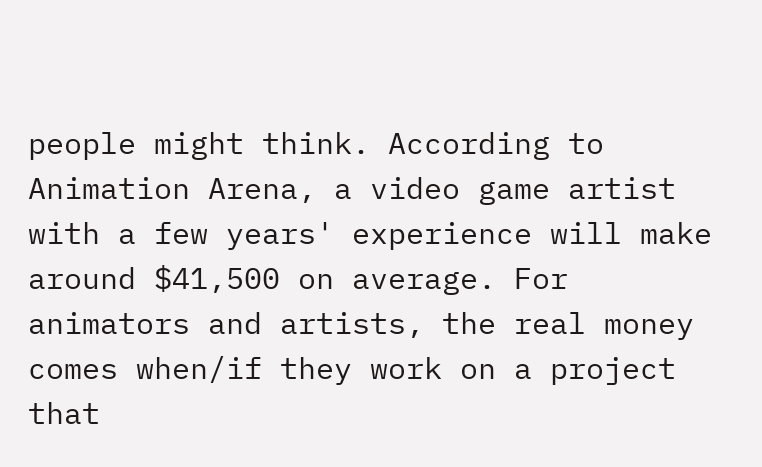people might think. According to Animation Arena, a video game artist with a few years' experience will make around $41,500 on average. For animators and artists, the real money comes when/if they work on a project that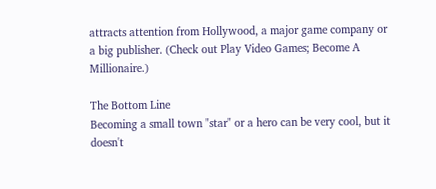attracts attention from Hollywood, a major game company or a big publisher. (Check out Play Video Games; Become A Millionaire.)

The Bottom Line
Becoming a small town "star" or a hero can be very cool, but it doesn't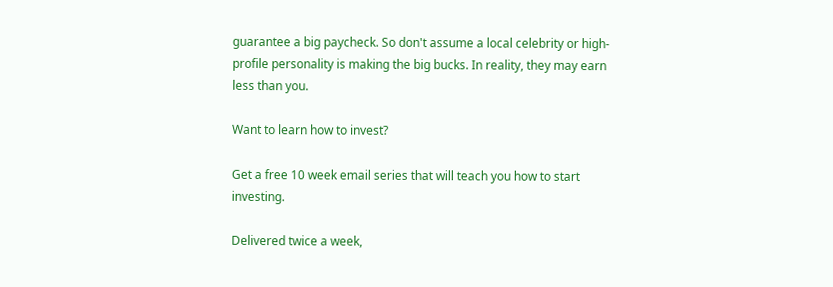guarantee a big paycheck. So don't assume a local celebrity or high-profile personality is making the big bucks. In reality, they may earn less than you.

Want to learn how to invest?

Get a free 10 week email series that will teach you how to start investing.

Delivered twice a week,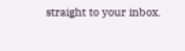straight to your inbox.